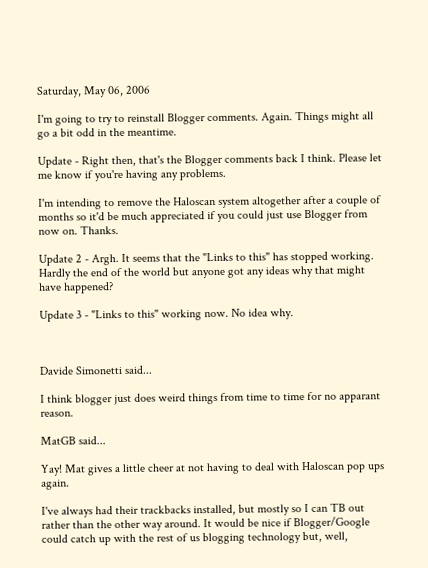Saturday, May 06, 2006

I'm going to try to reinstall Blogger comments. Again. Things might all go a bit odd in the meantime.

Update - Right then, that's the Blogger comments back I think. Please let me know if you're having any problems.

I'm intending to remove the Haloscan system altogether after a couple of months so it'd be much appreciated if you could just use Blogger from now on. Thanks.

Update 2 - Argh. It seems that the "Links to this" has stopped working. Hardly the end of the world but anyone got any ideas why that might have happened?

Update 3 - "Links to this" working now. No idea why.



Davide Simonetti said...

I think blogger just does weird things from time to time for no apparant reason.

MatGB said...

Yay! Mat gives a little cheer at not having to deal with Haloscan pop ups again.

I've always had their trackbacks installed, but mostly so I can TB out rather than the other way around. It would be nice if Blogger/Google could catch up with the rest of us blogging technology but, well,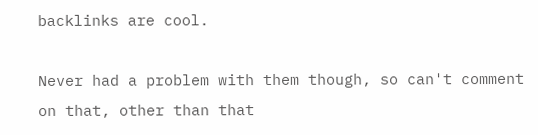backlinks are cool.

Never had a problem with them though, so can't comment on that, other than that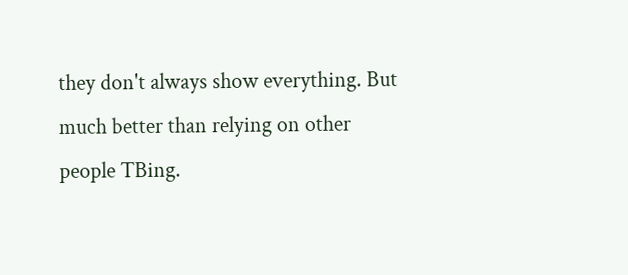they don't always show everything. But much better than relying on other people TBing.